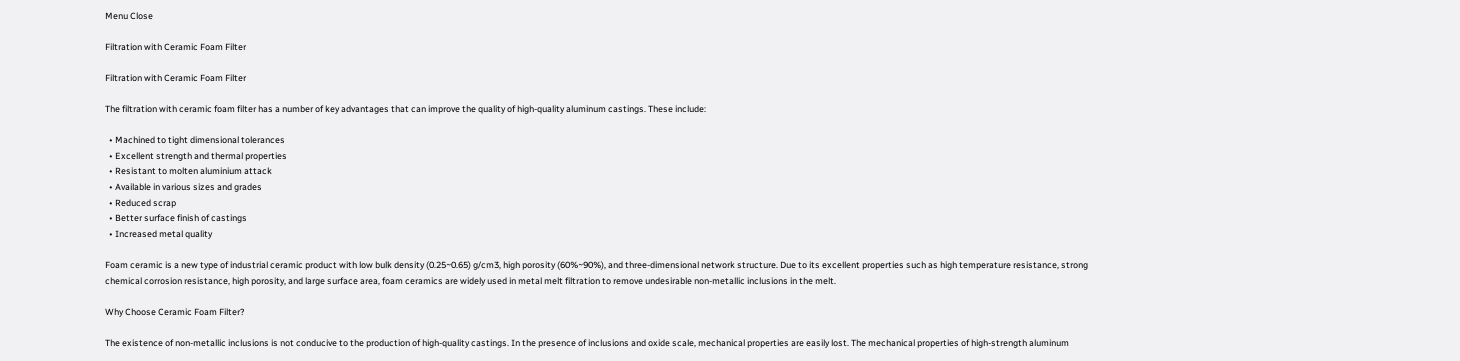Menu Close

Filtration with Ceramic Foam Filter

Filtration with Ceramic Foam Filter

The filtration with ceramic foam filter has a number of key advantages that can improve the quality of high-quality aluminum castings. These include:

  • Machined to tight dimensional tolerances
  • Excellent strength and thermal properties
  • Resistant to molten aluminium attack
  • Available in various sizes and grades
  • Reduced scrap
  • Better surface finish of castings
  • Increased metal quality

Foam ceramic is a new type of industrial ceramic product with low bulk density (0.25~0.65) g/cm3, high porosity (60%~90%), and three-dimensional network structure. Due to its excellent properties such as high temperature resistance, strong chemical corrosion resistance, high porosity, and large surface area, foam ceramics are widely used in metal melt filtration to remove undesirable non-metallic inclusions in the melt.

Why Choose Ceramic Foam Filter?

The existence of non-metallic inclusions is not conducive to the production of high-quality castings. In the presence of inclusions and oxide scale, mechanical properties are easily lost. The mechanical properties of high-strength aluminum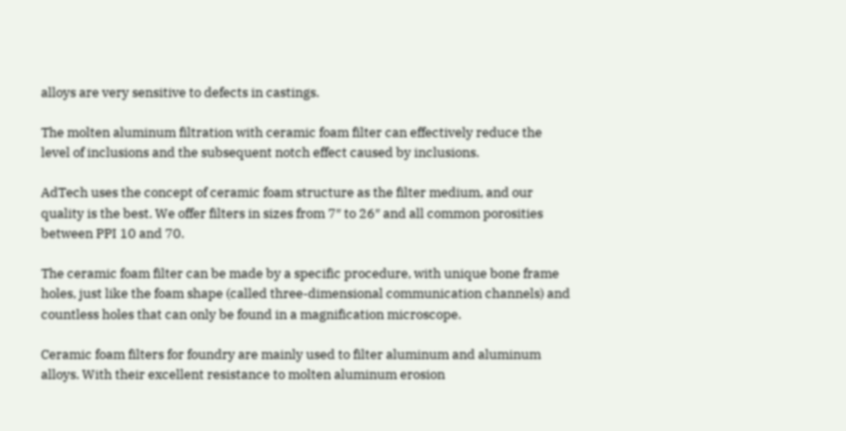alloys are very sensitive to defects in castings.

The molten aluminum filtration with ceramic foam filter can effectively reduce the level of inclusions and the subsequent notch effect caused by inclusions.

AdTech uses the concept of ceramic foam structure as the filter medium, and our quality is the best. We offer filters in sizes from 7″ to 26″ and all common porosities between PPI 10 and 70.

The ceramic foam filter can be made by a specific procedure, with unique bone frame holes, just like the foam shape (called three-dimensional communication channels) and countless holes that can only be found in a magnification microscope.

Ceramic foam filters for foundry are mainly used to filter aluminum and aluminum alloys. With their excellent resistance to molten aluminum erosion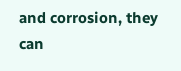and corrosion, they can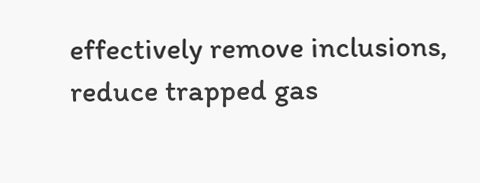effectively remove inclusions, reduce trapped gas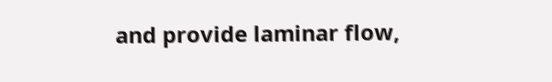and provide laminar flow,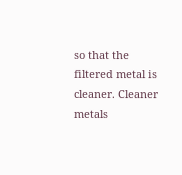so that the filtered metal is cleaner. Cleaner metals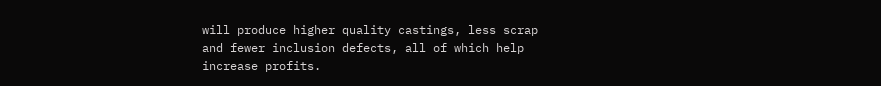will produce higher quality castings, less scrap and fewer inclusion defects, all of which help increase profits.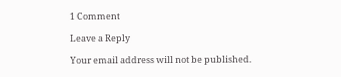1 Comment

Leave a Reply

Your email address will not be published.